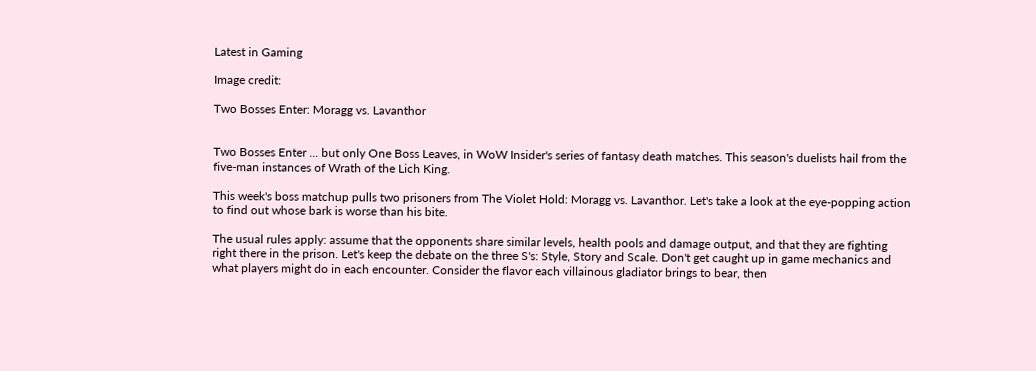Latest in Gaming

Image credit:

Two Bosses Enter: Moragg vs. Lavanthor


Two Bosses Enter ... but only One Boss Leaves, in WoW Insider's series of fantasy death matches. This season's duelists hail from the five-man instances of Wrath of the Lich King.

This week's boss matchup pulls two prisoners from The Violet Hold: Moragg vs. Lavanthor. Let's take a look at the eye-popping action to find out whose bark is worse than his bite.

The usual rules apply: assume that the opponents share similar levels, health pools and damage output, and that they are fighting right there in the prison. Let's keep the debate on the three S's: Style, Story and Scale. Don't get caught up in game mechanics and what players might do in each encounter. Consider the flavor each villainous gladiator brings to bear, then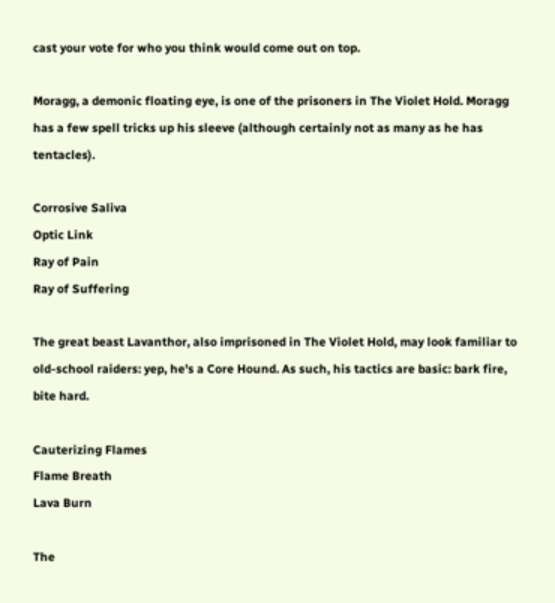cast your vote for who you think would come out on top.

Moragg, a demonic floating eye, is one of the prisoners in The Violet Hold. Moragg has a few spell tricks up his sleeve (although certainly not as many as he has tentacles).

Corrosive Saliva
Optic Link
Ray of Pain
Ray of Suffering

The great beast Lavanthor, also imprisoned in The Violet Hold, may look familiar to old-school raiders: yep, he's a Core Hound. As such, his tactics are basic: bark fire, bite hard.

Cauterizing Flames
Flame Breath
Lava Burn

The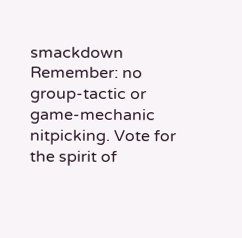smackdown
Remember: no group-tactic or game-mechanic nitpicking. Vote for the spirit of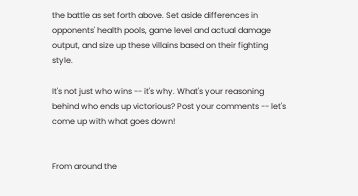the battle as set forth above. Set aside differences in opponents' health pools, game level and actual damage output, and size up these villains based on their fighting style.

It's not just who wins -- it's why. What's your reasoning behind who ends up victorious? Post your comments -- let's come up with what goes down!


From around the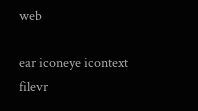web

ear iconeye icontext filevr